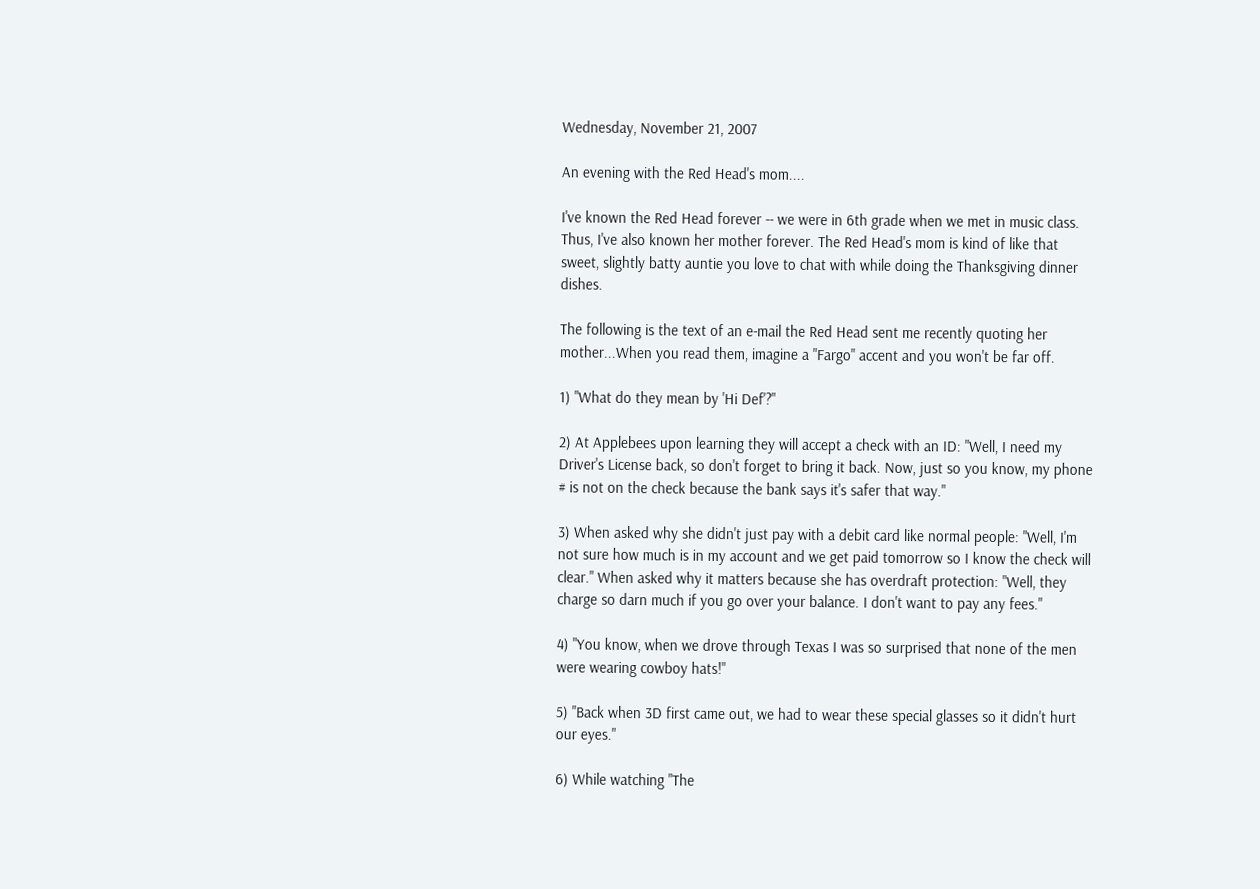Wednesday, November 21, 2007

An evening with the Red Head's mom....

I've known the Red Head forever -- we were in 6th grade when we met in music class. Thus, I've also known her mother forever. The Red Head's mom is kind of like that sweet, slightly batty auntie you love to chat with while doing the Thanksgiving dinner dishes.

The following is the text of an e-mail the Red Head sent me recently quoting her mother...When you read them, imagine a "Fargo" accent and you won't be far off.

1) "What do they mean by 'Hi Def'?"

2) At Applebees upon learning they will accept a check with an ID: "Well, I need my Driver's License back, so don't forget to bring it back. Now, just so you know, my phone # is not on the check because the bank says it's safer that way."

3) When asked why she didn't just pay with a debit card like normal people: "Well, I'm not sure how much is in my account and we get paid tomorrow so I know the check will clear." When asked why it matters because she has overdraft protection: "Well, they charge so darn much if you go over your balance. I don't want to pay any fees."

4) "You know, when we drove through Texas I was so surprised that none of the men were wearing cowboy hats!"

5) "Back when 3D first came out, we had to wear these special glasses so it didn't hurt our eyes."

6) While watching "The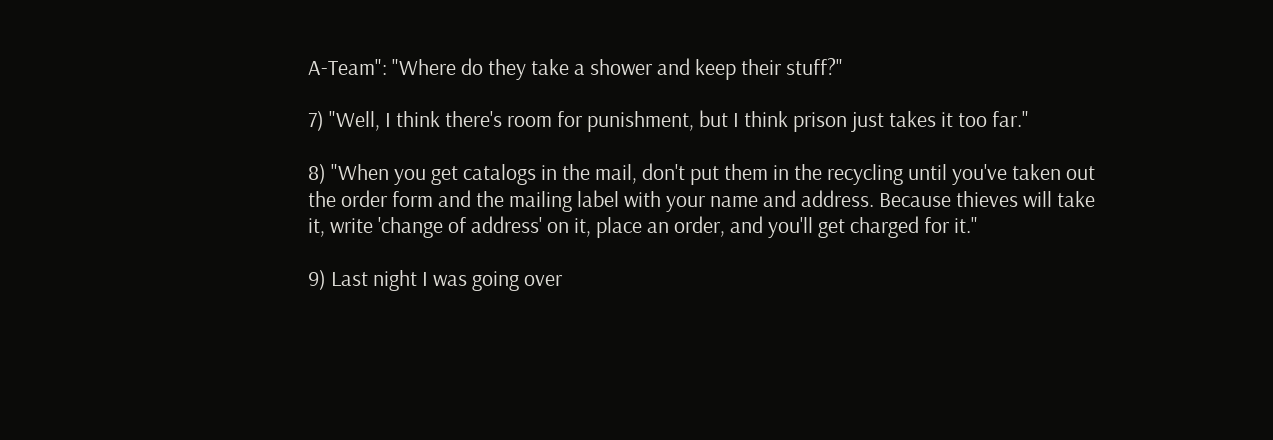A-Team": "Where do they take a shower and keep their stuff?"

7) "Well, I think there's room for punishment, but I think prison just takes it too far."

8) "When you get catalogs in the mail, don't put them in the recycling until you've taken out the order form and the mailing label with your name and address. Because thieves will take it, write 'change of address' on it, place an order, and you'll get charged for it."

9) Last night I was going over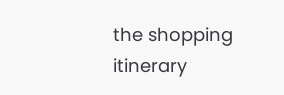the shopping itinerary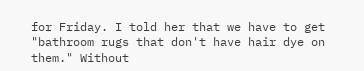for Friday. I told her that we have to get "bathroom rugs that don't have hair dye on them." Without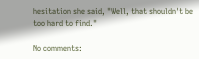hesitation she said, "Well, that shouldn't be too hard to find."

No comments: